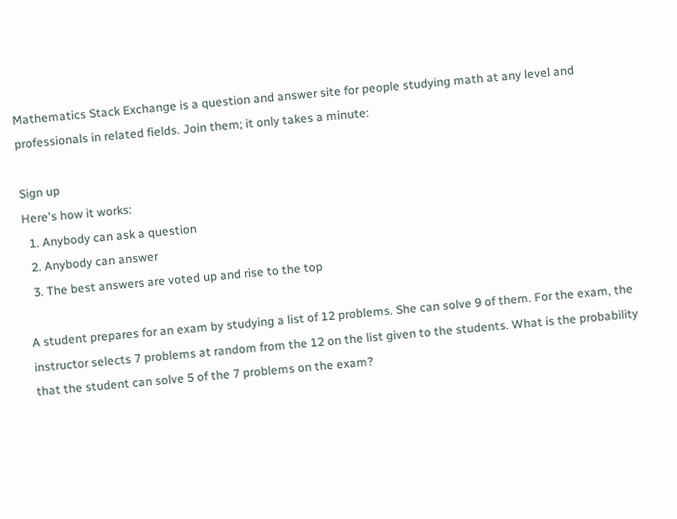Mathematics Stack Exchange is a question and answer site for people studying math at any level and professionals in related fields. Join them; it only takes a minute:

Sign up
Here's how it works:
  1. Anybody can ask a question
  2. Anybody can answer
  3. The best answers are voted up and rise to the top

A student prepares for an exam by studying a list of 12 problems. She can solve 9 of them. For the exam, the instructor selects 7 problems at random from the 12 on the list given to the students. What is the probability that the student can solve 5 of the 7 problems on the exam?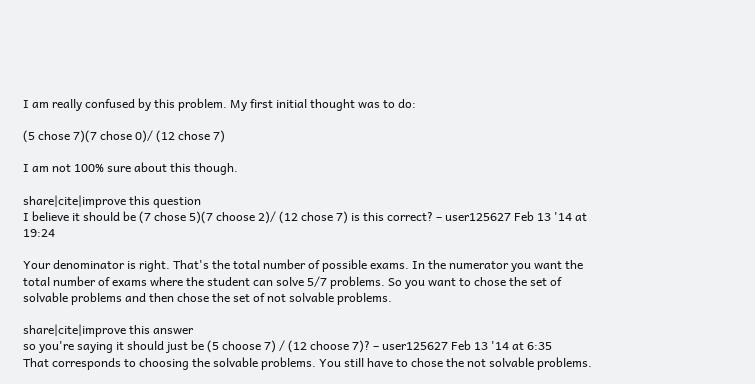I am really confused by this problem. My first initial thought was to do:

(5 chose 7)(7 chose 0)/ (12 chose 7)

I am not 100% sure about this though.

share|cite|improve this question
I believe it should be (7 chose 5)(7 choose 2)/ (12 chose 7) is this correct? – user125627 Feb 13 '14 at 19:24

Your denominator is right. That's the total number of possible exams. In the numerator you want the total number of exams where the student can solve 5/7 problems. So you want to chose the set of solvable problems and then chose the set of not solvable problems.

share|cite|improve this answer
so you're saying it should just be (5 choose 7) / (12 choose 7)? – user125627 Feb 13 '14 at 6:35
That corresponds to choosing the solvable problems. You still have to chose the not solvable problems.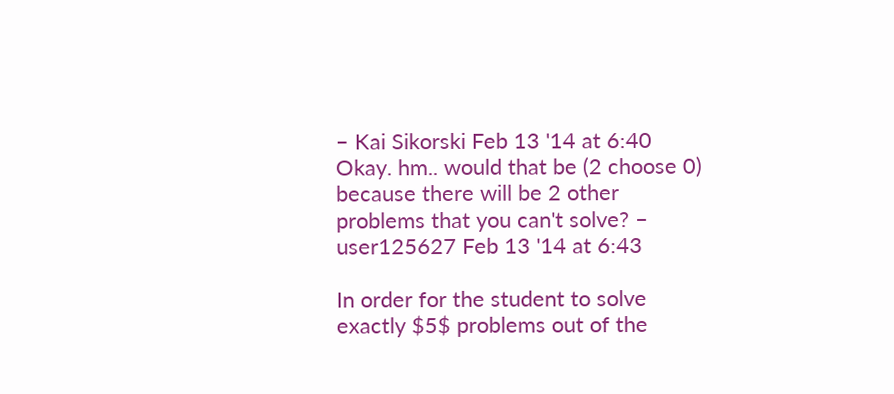– Kai Sikorski Feb 13 '14 at 6:40
Okay. hm.. would that be (2 choose 0) because there will be 2 other problems that you can't solve? – user125627 Feb 13 '14 at 6:43

In order for the student to solve exactly $5$ problems out of the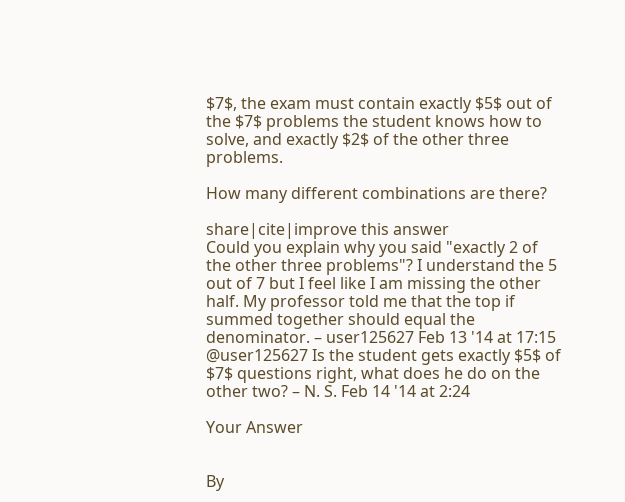$7$, the exam must contain exactly $5$ out of the $7$ problems the student knows how to solve, and exactly $2$ of the other three problems.

How many different combinations are there?

share|cite|improve this answer
Could you explain why you said "exactly 2 of the other three problems"? I understand the 5 out of 7 but I feel like I am missing the other half. My professor told me that the top if summed together should equal the denominator. – user125627 Feb 13 '14 at 17:15
@user125627 Is the student gets exactly $5$ of $7$ questions right, what does he do on the other two? – N. S. Feb 14 '14 at 2:24

Your Answer


By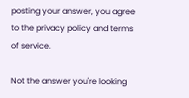posting your answer, you agree to the privacy policy and terms of service.

Not the answer you're looking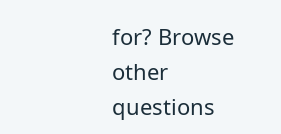for? Browse other questions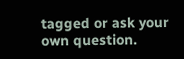tagged or ask your own question.